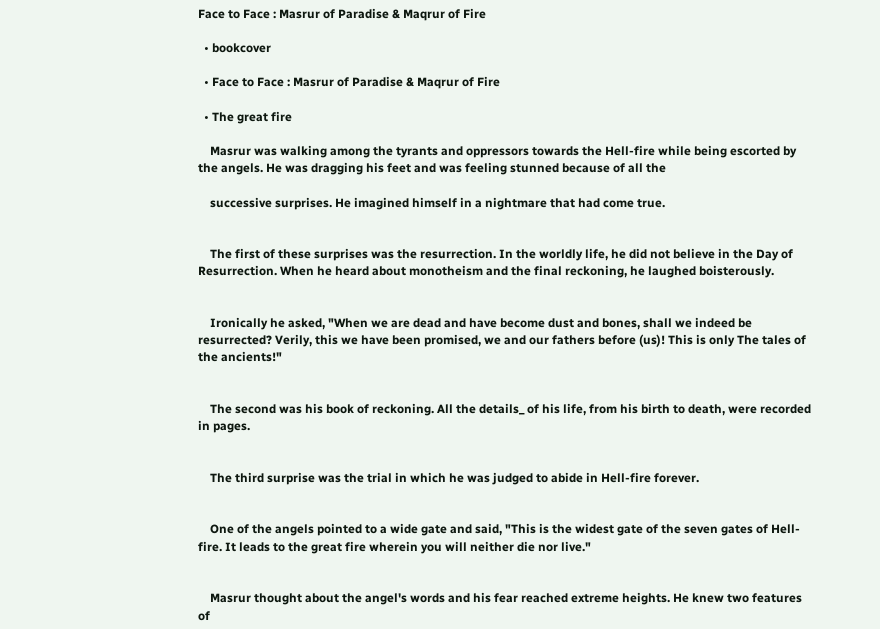Face to Face : Masrur of Paradise & Maqrur of Fire

  • bookcover

  • Face to Face : Masrur of Paradise & Maqrur of Fire

  • The great fire

    Masrur was walking among the tyrants and oppressors towards the Hell-fire while being escorted by the angels. He was dragging his feet and was feeling stunned because of all the

    successive surprises. He imagined himself in a nightmare that had come true.


    The first of these surprises was the resurrection. In the worldly life, he did not believe in the Day of Resurrection. When he heard about monotheism and the final reckoning, he laughed boisterously.


    Ironically he asked, "When we are dead and have become dust and bones, shall we indeed be resurrected? Verily, this we have been promised, we and our fathers before (us)! This is only The tales of the ancients!"


    The second was his book of reckoning. All the details_ of his life, from his birth to death, were recorded in pages.


    The third surprise was the trial in which he was judged to abide in Hell-fire forever.


    One of the angels pointed to a wide gate and said, "This is the widest gate of the seven gates of Hell-fire. It leads to the great fire wherein you will neither die nor live."


    Masrur thought about the angel's words and his fear reached extreme heights. He knew two features of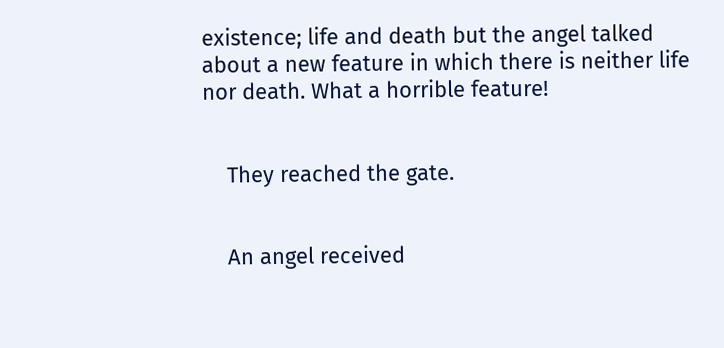existence; life and death but the angel talked about a new feature in which there is neither life nor death. What a horrible feature!


    They reached the gate.


    An angel received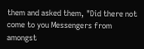them and asked them, "Did there not come to you Messengers from amongst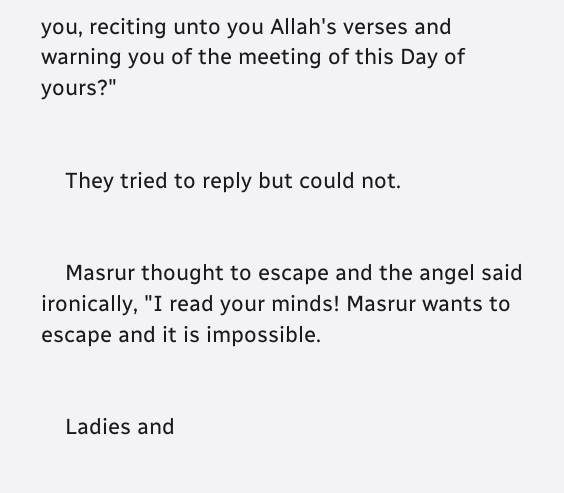you, reciting unto you Allah's verses and warning you of the meeting of this Day of yours?"


    They tried to reply but could not.


    Masrur thought to escape and the angel said ironically, "I read your minds! Masrur wants to escape and it is impossible.


    Ladies and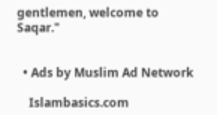gentlemen, welcome to Saqar."


  • Ads by Muslim Ad Network

    Islambasics.com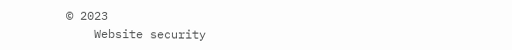© 2023
    Website security